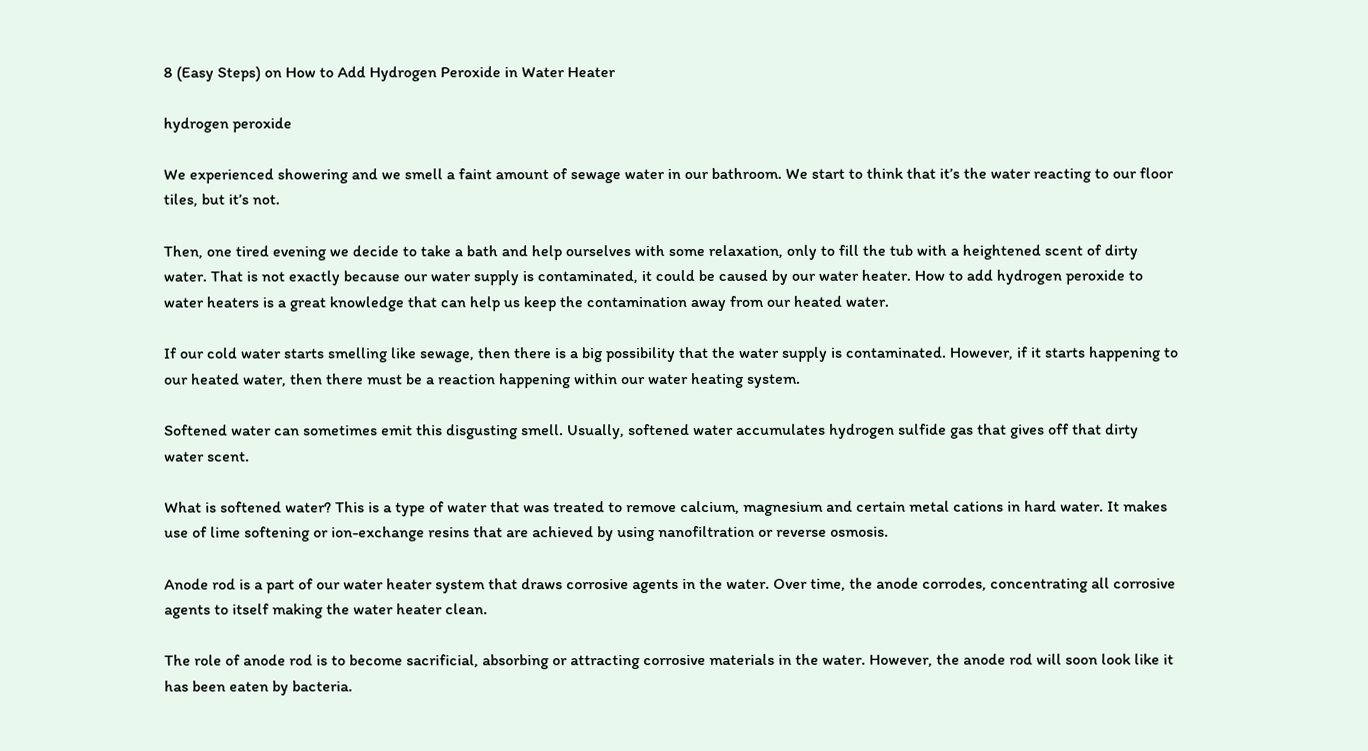8 (Easy Steps) on How to Add Hydrogen Peroxide in Water Heater

hydrogen peroxide

We experienced showering and we smell a faint amount of sewage water in our bathroom. We start to think that it’s the water reacting to our floor tiles, but it’s not.

Then, one tired evening we decide to take a bath and help ourselves with some relaxation, only to fill the tub with a heightened scent of dirty water. That is not exactly because our water supply is contaminated, it could be caused by our water heater. How to add hydrogen peroxide to water heaters is a great knowledge that can help us keep the contamination away from our heated water.

If our cold water starts smelling like sewage, then there is a big possibility that the water supply is contaminated. However, if it starts happening to our heated water, then there must be a reaction happening within our water heating system.

Softened water can sometimes emit this disgusting smell. Usually, softened water accumulates hydrogen sulfide gas that gives off that dirty water scent.

What is softened water? This is a type of water that was treated to remove calcium, magnesium and certain metal cations in hard water. It makes use of lime softening or ion-exchange resins that are achieved by using nanofiltration or reverse osmosis.

Anode rod is a part of our water heater system that draws corrosive agents in the water. Over time, the anode corrodes, concentrating all corrosive agents to itself making the water heater clean.

The role of anode rod is to become sacrificial, absorbing or attracting corrosive materials in the water. However, the anode rod will soon look like it has been eaten by bacteria.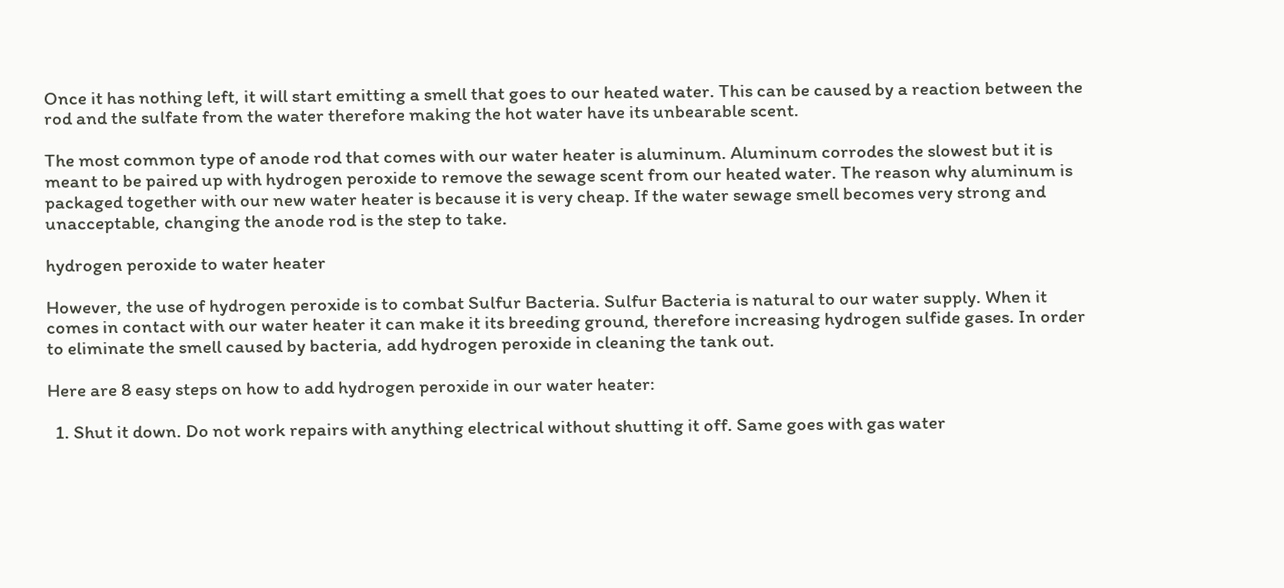Once it has nothing left, it will start emitting a smell that goes to our heated water. This can be caused by a reaction between the rod and the sulfate from the water therefore making the hot water have its unbearable scent.

The most common type of anode rod that comes with our water heater is aluminum. Aluminum corrodes the slowest but it is meant to be paired up with hydrogen peroxide to remove the sewage scent from our heated water. The reason why aluminum is packaged together with our new water heater is because it is very cheap. If the water sewage smell becomes very strong and unacceptable, changing the anode rod is the step to take.

hydrogen peroxide to water heater

However, the use of hydrogen peroxide is to combat Sulfur Bacteria. Sulfur Bacteria is natural to our water supply. When it comes in contact with our water heater it can make it its breeding ground, therefore increasing hydrogen sulfide gases. In order to eliminate the smell caused by bacteria, add hydrogen peroxide in cleaning the tank out.

Here are 8 easy steps on how to add hydrogen peroxide in our water heater:

  1. Shut it down. Do not work repairs with anything electrical without shutting it off. Same goes with gas water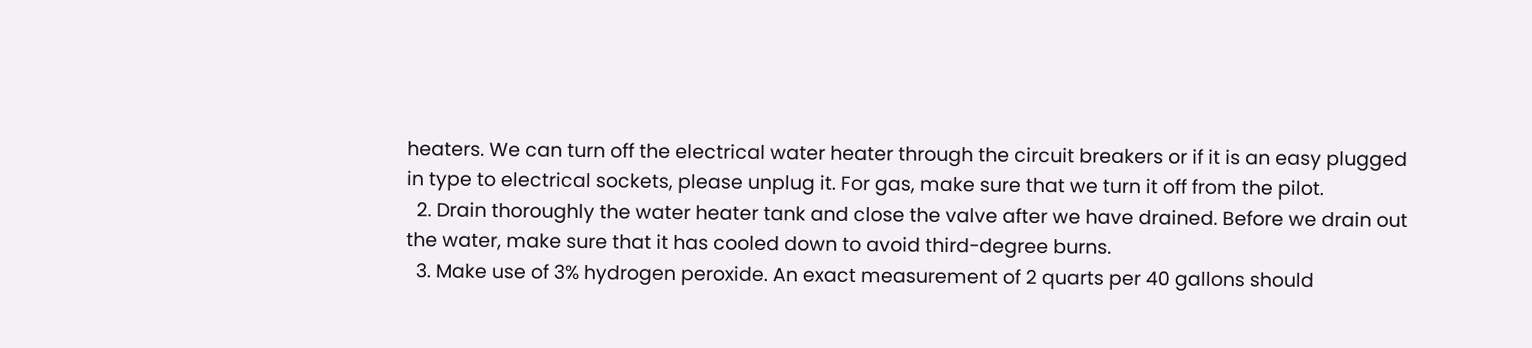heaters. We can turn off the electrical water heater through the circuit breakers or if it is an easy plugged in type to electrical sockets, please unplug it. For gas, make sure that we turn it off from the pilot.
  2. Drain thoroughly the water heater tank and close the valve after we have drained. Before we drain out the water, make sure that it has cooled down to avoid third-degree burns.
  3. Make use of 3% hydrogen peroxide. An exact measurement of 2 quarts per 40 gallons should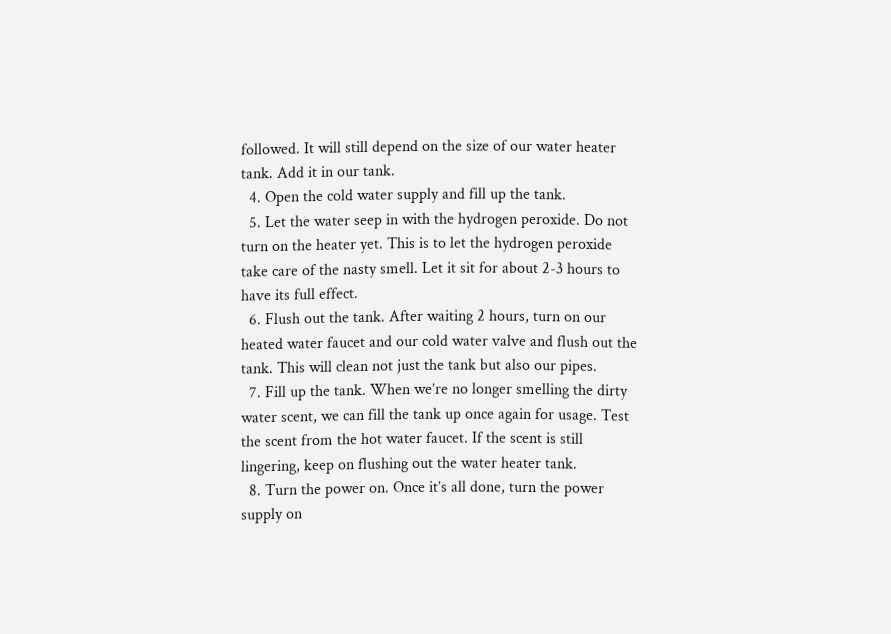followed. It will still depend on the size of our water heater tank. Add it in our tank.
  4. Open the cold water supply and fill up the tank.
  5. Let the water seep in with the hydrogen peroxide. Do not turn on the heater yet. This is to let the hydrogen peroxide take care of the nasty smell. Let it sit for about 2-3 hours to have its full effect.
  6. Flush out the tank. After waiting 2 hours, turn on our heated water faucet and our cold water valve and flush out the tank. This will clean not just the tank but also our pipes.
  7. Fill up the tank. When we’re no longer smelling the dirty water scent, we can fill the tank up once again for usage. Test the scent from the hot water faucet. If the scent is still lingering, keep on flushing out the water heater tank.
  8. Turn the power on. Once it’s all done, turn the power supply on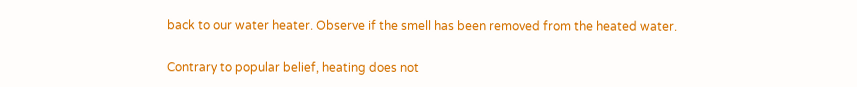back to our water heater. Observe if the smell has been removed from the heated water.

Contrary to popular belief, heating does not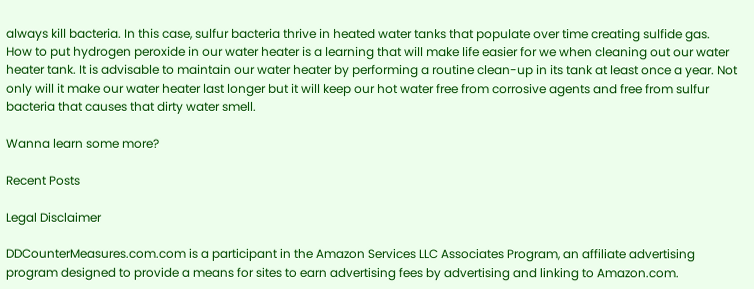always kill bacteria. In this case, sulfur bacteria thrive in heated water tanks that populate over time creating sulfide gas. How to put hydrogen peroxide in our water heater is a learning that will make life easier for we when cleaning out our water heater tank. It is advisable to maintain our water heater by performing a routine clean-up in its tank at least once a year. Not only will it make our water heater last longer but it will keep our hot water free from corrosive agents and free from sulfur bacteria that causes that dirty water smell.

Wanna learn some more?

Recent Posts

Legal Disclaimer

DDCounterMeasures.com.com is a participant in the Amazon Services LLC Associates Program, an affiliate advertising program designed to provide a means for sites to earn advertising fees by advertising and linking to Amazon.com.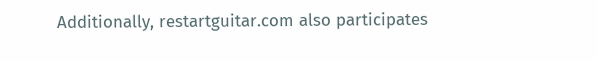Additionally, restartguitar.com also participates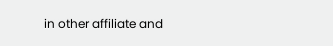in other affiliate and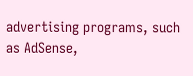advertising programs, such as AdSense,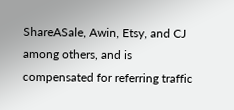ShareASale, Awin, Etsy, and CJ among others, and is compensated for referring traffic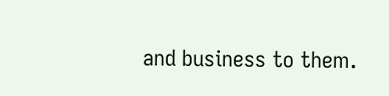and business to them.